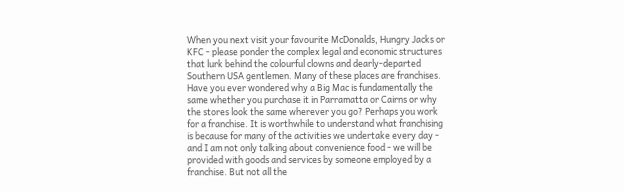When you next visit your favourite McDonalds, Hungry Jacks or KFC - please ponder the complex legal and economic structures that lurk behind the colourful clowns and dearly-departed Southern USA gentlemen. Many of these places are franchises. Have you ever wondered why a Big Mac is fundamentally the same whether you purchase it in Parramatta or Cairns or why the stores look the same wherever you go? Perhaps you work for a franchise. It is worthwhile to understand what franchising is because for many of the activities we undertake every day - and I am not only talking about convenience food - we will be provided with goods and services by someone employed by a franchise. But not all the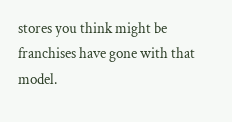stores you think might be franchises have gone with that model.